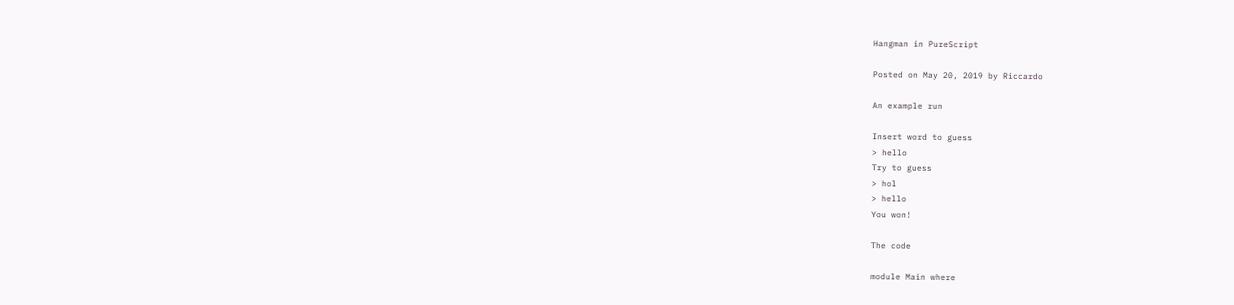Hangman in PureScript

Posted on May 20, 2019 by Riccardo

An example run

Insert word to guess
> hello
Try to guess
> hol
> hello
You won!

The code

module Main where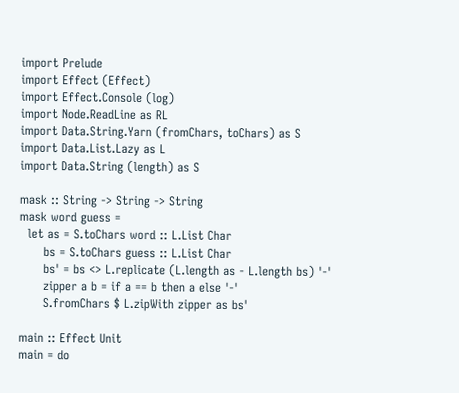import Prelude
import Effect (Effect)
import Effect.Console (log)
import Node.ReadLine as RL
import Data.String.Yarn (fromChars, toChars) as S
import Data.List.Lazy as L
import Data.String (length) as S

mask :: String -> String -> String
mask word guess =
  let as = S.toChars word :: L.List Char
      bs = S.toChars guess :: L.List Char
      bs' = bs <> L.replicate (L.length as - L.length bs) '-'
      zipper a b = if a == b then a else '-'
      S.fromChars $ L.zipWith zipper as bs'

main :: Effect Unit
main = do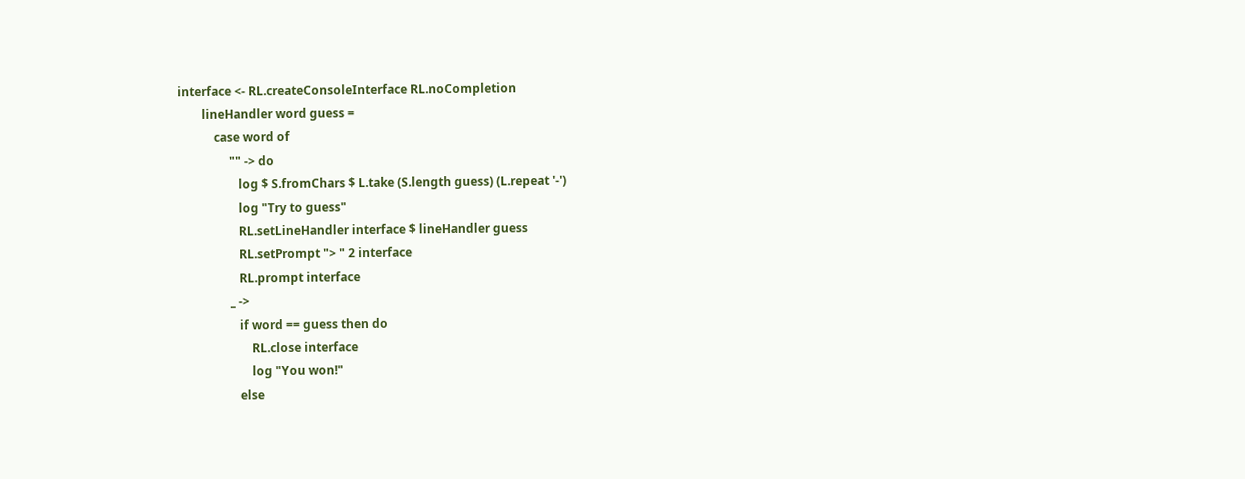interface <- RL.createConsoleInterface RL.noCompletion
        lineHandler word guess =
            case word of
                 "" -> do
                    log $ S.fromChars $ L.take (S.length guess) (L.repeat '-')
                    log "Try to guess"
                    RL.setLineHandler interface $ lineHandler guess
                    RL.setPrompt "> " 2 interface
                    RL.prompt interface
                 _ ->
                    if word == guess then do
                        RL.close interface
                        log "You won!"
                    else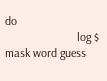do
                        log $ mask word guess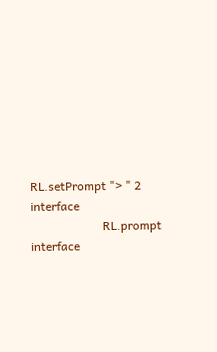RL.setPrompt "> " 2 interface
                        RL.prompt interface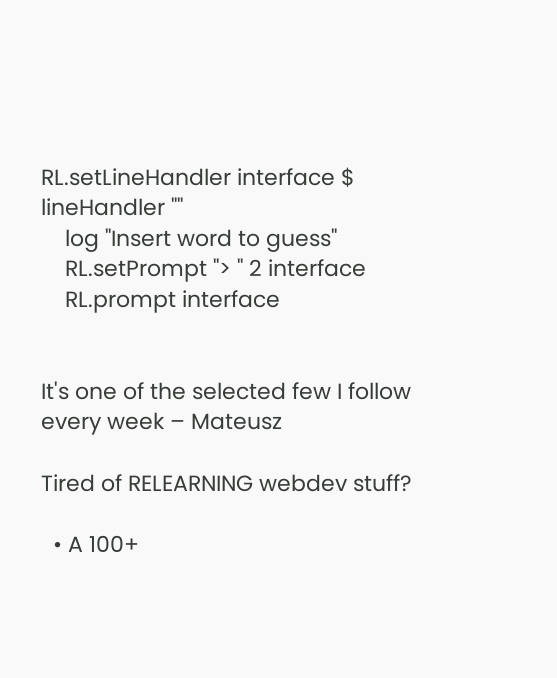RL.setLineHandler interface $ lineHandler ""
    log "Insert word to guess"
    RL.setPrompt "> " 2 interface
    RL.prompt interface


It's one of the selected few I follow every week – Mateusz

Tired of RELEARNING webdev stuff?

  • A 100+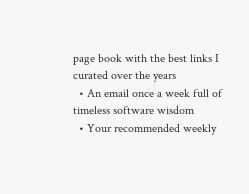page book with the best links I curated over the years
  • An email once a week full of timeless software wisdom
  • Your recommended weekly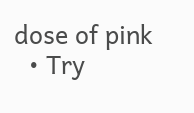dose of pink
  • Try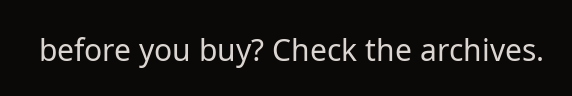before you buy? Check the archives.